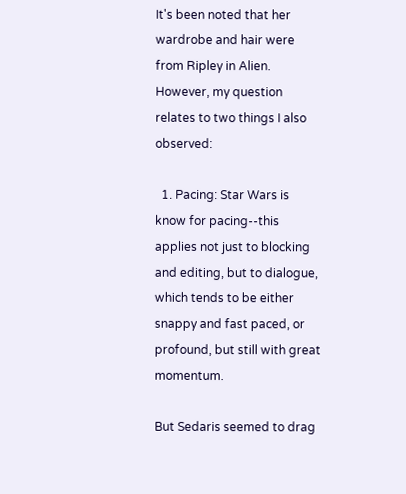It's been noted that her wardrobe and hair were from Ripley in Alien. However, my question relates to two things I also observed:

  1. Pacing: Star Wars is know for pacing--this applies not just to blocking and editing, but to dialogue, which tends to be either snappy and fast paced, or profound, but still with great momentum.

But Sedaris seemed to drag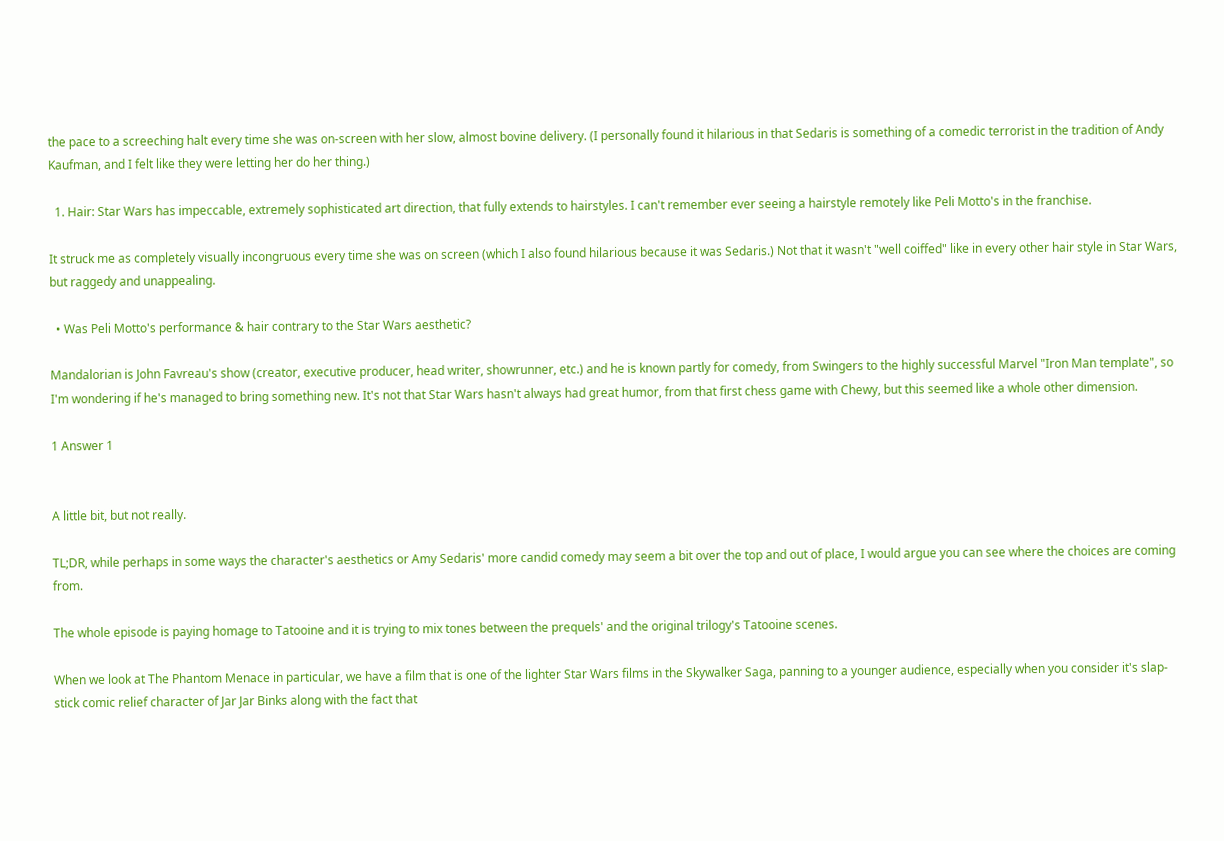the pace to a screeching halt every time she was on-screen with her slow, almost bovine delivery. (I personally found it hilarious in that Sedaris is something of a comedic terrorist in the tradition of Andy Kaufman, and I felt like they were letting her do her thing.)

  1. Hair: Star Wars has impeccable, extremely sophisticated art direction, that fully extends to hairstyles. I can't remember ever seeing a hairstyle remotely like Peli Motto's in the franchise.

It struck me as completely visually incongruous every time she was on screen (which I also found hilarious because it was Sedaris.) Not that it wasn't "well coiffed" like in every other hair style in Star Wars, but raggedy and unappealing.

  • Was Peli Motto's performance & hair contrary to the Star Wars aesthetic?

Mandalorian is John Favreau's show (creator, executive producer, head writer, showrunner, etc.) and he is known partly for comedy, from Swingers to the highly successful Marvel "Iron Man template", so I'm wondering if he's managed to bring something new. It's not that Star Wars hasn't always had great humor, from that first chess game with Chewy, but this seemed like a whole other dimension.

1 Answer 1


A little bit, but not really.

TL;DR, while perhaps in some ways the character's aesthetics or Amy Sedaris' more candid comedy may seem a bit over the top and out of place, I would argue you can see where the choices are coming from.

The whole episode is paying homage to Tatooine and it is trying to mix tones between the prequels' and the original trilogy's Tatooine scenes.

When we look at The Phantom Menace in particular, we have a film that is one of the lighter Star Wars films in the Skywalker Saga, panning to a younger audience, especially when you consider it's slap-stick comic relief character of Jar Jar Binks along with the fact that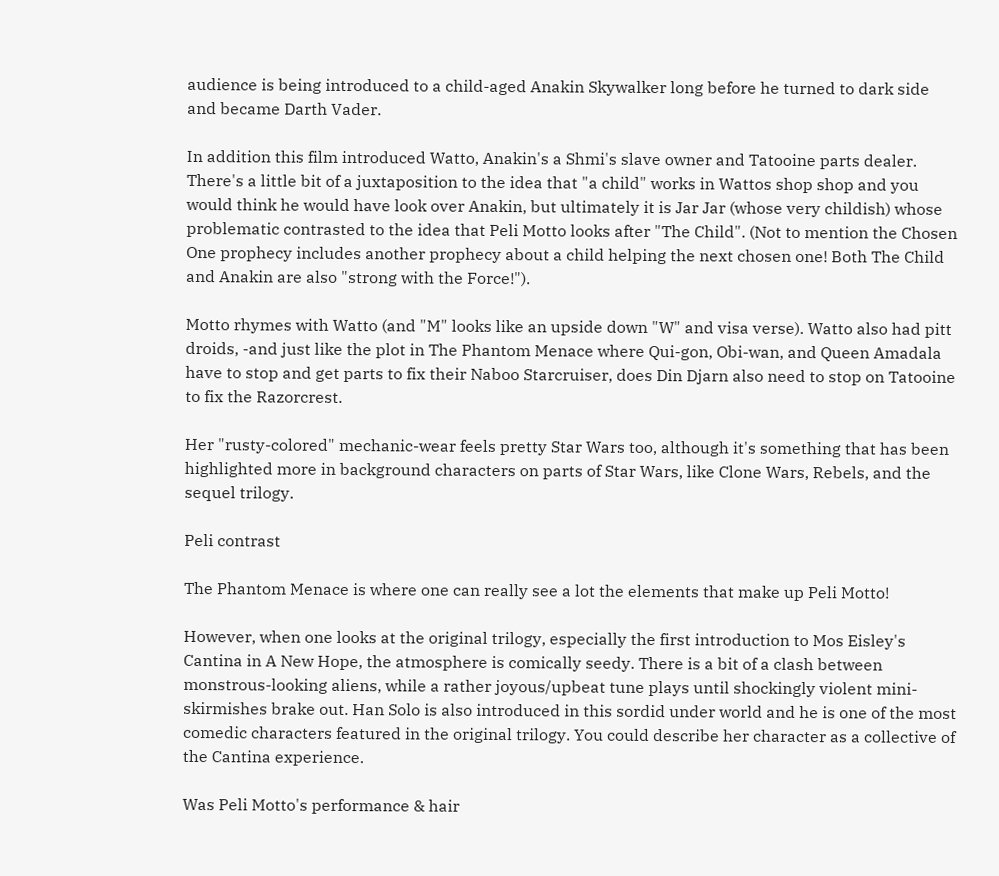audience is being introduced to a child-aged Anakin Skywalker long before he turned to dark side and became Darth Vader.

In addition this film introduced Watto, Anakin's a Shmi's slave owner and Tatooine parts dealer. There's a little bit of a juxtaposition to the idea that "a child" works in Wattos shop shop and you would think he would have look over Anakin, but ultimately it is Jar Jar (whose very childish) whose problematic contrasted to the idea that Peli Motto looks after "The Child". (Not to mention the Chosen One prophecy includes another prophecy about a child helping the next chosen one! Both The Child and Anakin are also "strong with the Force!").

Motto rhymes with Watto (and "M" looks like an upside down "W" and visa verse). Watto also had pitt droids, -and just like the plot in The Phantom Menace where Qui-gon, Obi-wan, and Queen Amadala have to stop and get parts to fix their Naboo Starcruiser, does Din Djarn also need to stop on Tatooine to fix the Razorcrest.

Her "rusty-colored" mechanic-wear feels pretty Star Wars too, although it's something that has been highlighted more in background characters on parts of Star Wars, like Clone Wars, Rebels, and the sequel trilogy.

Peli contrast

The Phantom Menace is where one can really see a lot the elements that make up Peli Motto!

However, when one looks at the original trilogy, especially the first introduction to Mos Eisley's Cantina in A New Hope, the atmosphere is comically seedy. There is a bit of a clash between monstrous-looking aliens, while a rather joyous/upbeat tune plays until shockingly violent mini-skirmishes brake out. Han Solo is also introduced in this sordid under world and he is one of the most comedic characters featured in the original trilogy. You could describe her character as a collective of the Cantina experience.

Was Peli Motto's performance & hair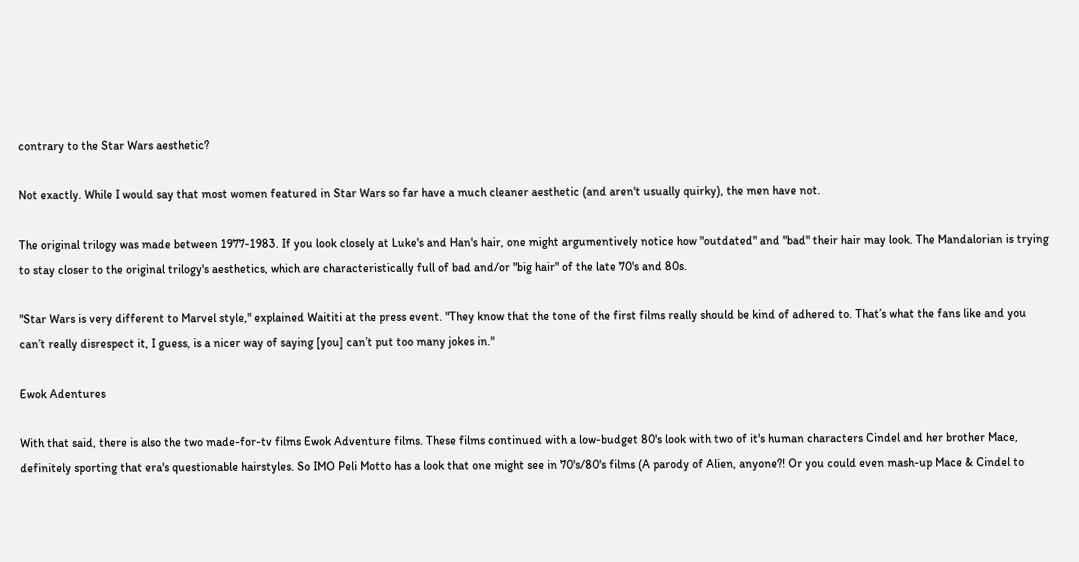contrary to the Star Wars aesthetic?

Not exactly. While I would say that most women featured in Star Wars so far have a much cleaner aesthetic (and aren't usually quirky), the men have not.

The original trilogy was made between 1977-1983. If you look closely at Luke's and Han's hair, one might argumentively notice how "outdated" and "bad" their hair may look. The Mandalorian is trying to stay closer to the original trilogy's aesthetics, which are characteristically full of bad and/or "big hair" of the late 70's and 80s.

"Star Wars is very different to Marvel style," explained Waititi at the press event. "They know that the tone of the first films really should be kind of adhered to. That’s what the fans like and you can’t really disrespect it, I guess, is a nicer way of saying [you] can’t put too many jokes in."

Ewok Adentures

With that said, there is also the two made-for-tv films Ewok Adventure films. These films continued with a low-budget 80's look with two of it's human characters Cindel and her brother Mace, definitely sporting that era's questionable hairstyles. So IMO Peli Motto has a look that one might see in 70's/80's films (A parody of Alien, anyone?! Or you could even mash-up Mace & Cindel to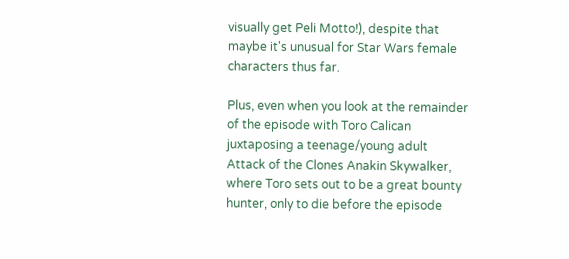visually get Peli Motto!), despite that maybe it's unusual for Star Wars female characters thus far.

Plus, even when you look at the remainder of the episode with Toro Calican juxtaposing a teenage/young adult Attack of the Clones Anakin Skywalker, where Toro sets out to be a great bounty hunter, only to die before the episode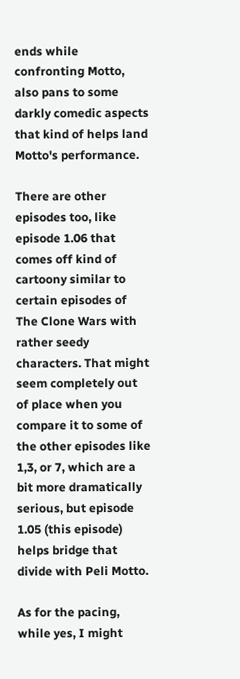ends while confronting Motto, also pans to some darkly comedic aspects that kind of helps land Motto's performance.

There are other episodes too, like episode 1.06 that comes off kind of cartoony similar to certain episodes of The Clone Wars with rather seedy characters. That might seem completely out of place when you compare it to some of the other episodes like 1,3, or 7, which are a bit more dramatically serious, but episode 1.05 (this episode) helps bridge that divide with Peli Motto.

As for the pacing, while yes, I might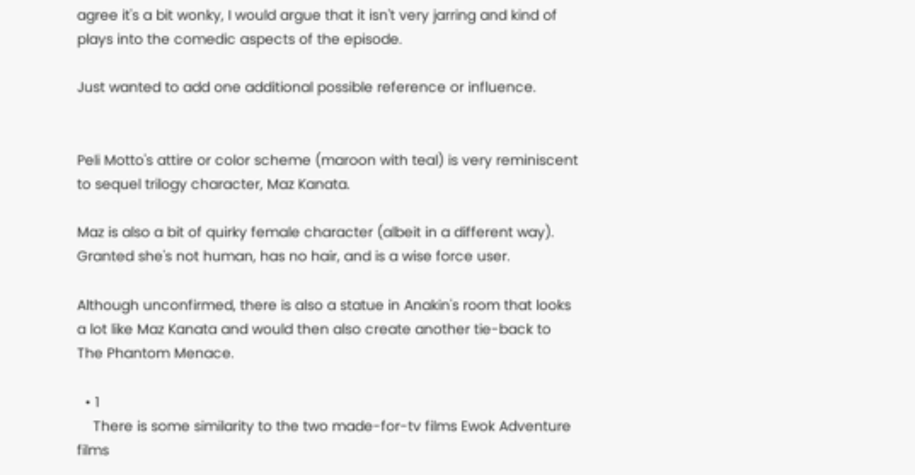agree it's a bit wonky, I would argue that it isn't very jarring and kind of plays into the comedic aspects of the episode.

Just wanted to add one additional possible reference or influence.


Peli Motto's attire or color scheme (maroon with teal) is very reminiscent to sequel trilogy character, Maz Kanata.

Maz is also a bit of quirky female character (albeit in a different way). Granted she's not human, has no hair, and is a wise force user.

Although unconfirmed, there is also a statue in Anakin's room that looks a lot like Maz Kanata and would then also create another tie-back to The Phantom Menace.

  • 1
    There is some similarity to the two made-for-tv films Ewok Adventure films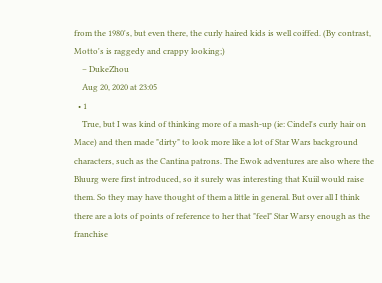from the 1980's, but even there, the curly haired kids is well coiffed. (By contrast, Motto's is raggedy and crappy looking;)
    – DukeZhou
    Aug 20, 2020 at 23:05
  • 1
    True, but I was kind of thinking more of a mash-up (ie: Cindel's curly hair on Mace) and then made "dirty" to look more like a lot of Star Wars background characters, such as the Cantina patrons. The Ewok adventures are also where the Bluurg were first introduced, so it surely was interesting that Kuiil would raise them. So they may have thought of them a little in general. But over all I think there are a lots of points of reference to her that "feel" Star Warsy enough as the franchise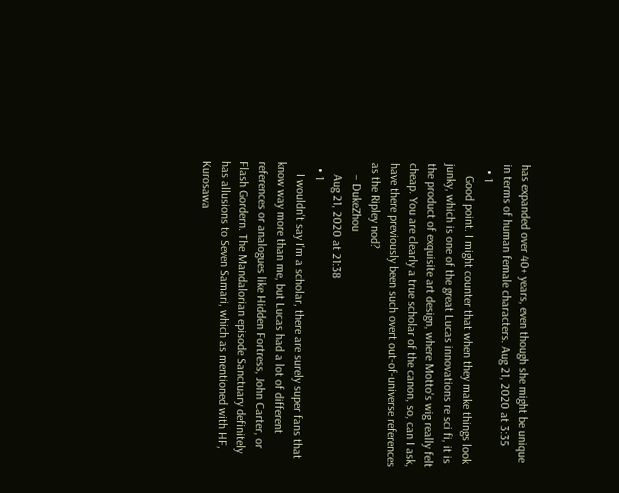has expanded over 40+ years, even though she might be unique in terms of human female characters. Aug 21, 2020 at 3:35
  • 1
    Good point. I might counter that when they make things look junky, which is one of the great Lucas innovations re sci fi, it is the product of exquisite art design, where Motto's wig really felt cheap. You are clearly a true scholar of the canon, so, can I ask, have there previously been such overt out-of-universe references as the Ripley nod?
    – DukeZhou
    Aug 21, 2020 at 21:38
  • 1
    I wouldn't say I'm a scholar, there are surely super fans that know way more than me, but Lucas had a lot of different references or analogues like Hidden Fortress, John Carter, or Flash Gordern. The Mandalorian episode Sanctuary definitely has allusions to Seven Samari, which as mentioned with HF, Kurosawa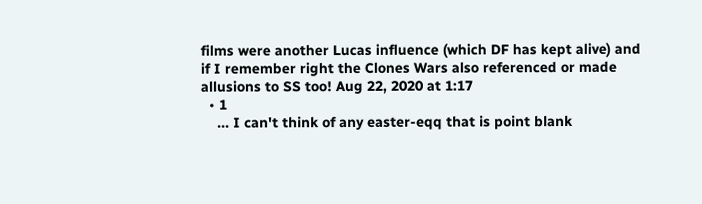films were another Lucas influence (which DF has kept alive) and if I remember right the Clones Wars also referenced or made allusions to SS too! Aug 22, 2020 at 1:17
  • 1
    ... I can't think of any easter-eqq that is point blank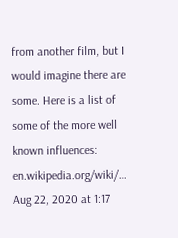from another film, but I would imagine there are some. Here is a list of some of the more well known influences: en.wikipedia.org/wiki/… Aug 22, 2020 at 1:17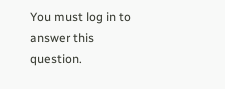You must log in to answer this question.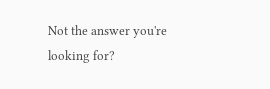Not the answer you're looking for?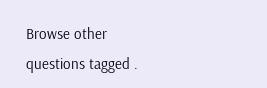Browse other questions tagged .